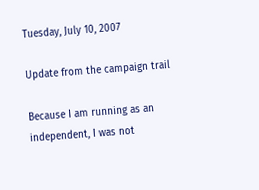Tuesday, July 10, 2007

Update from the campaign trail

Because I am running as an independent, I was not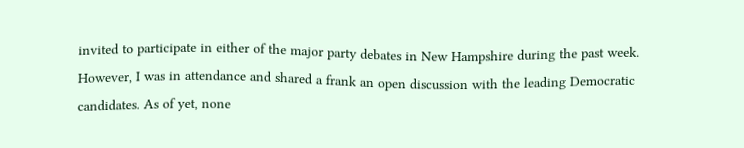invited to participate in either of the major party debates in New Hampshire during the past week. However, I was in attendance and shared a frank an open discussion with the leading Democratic candidates. As of yet, none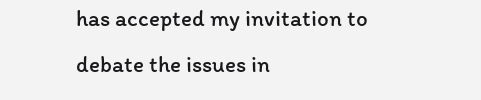has accepted my invitation to debate the issues in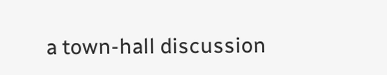a town-hall discussion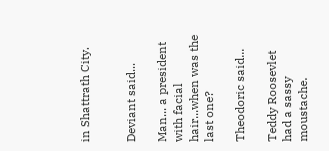in Shattrath City.


Deviant said...

Man... a president with facial hair...when was the last one?

Theodoric said...

Teddy Roosevlet had a sassy moustache.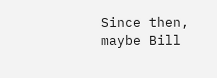Since then, maybe Bill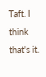Taft. I think that's it.